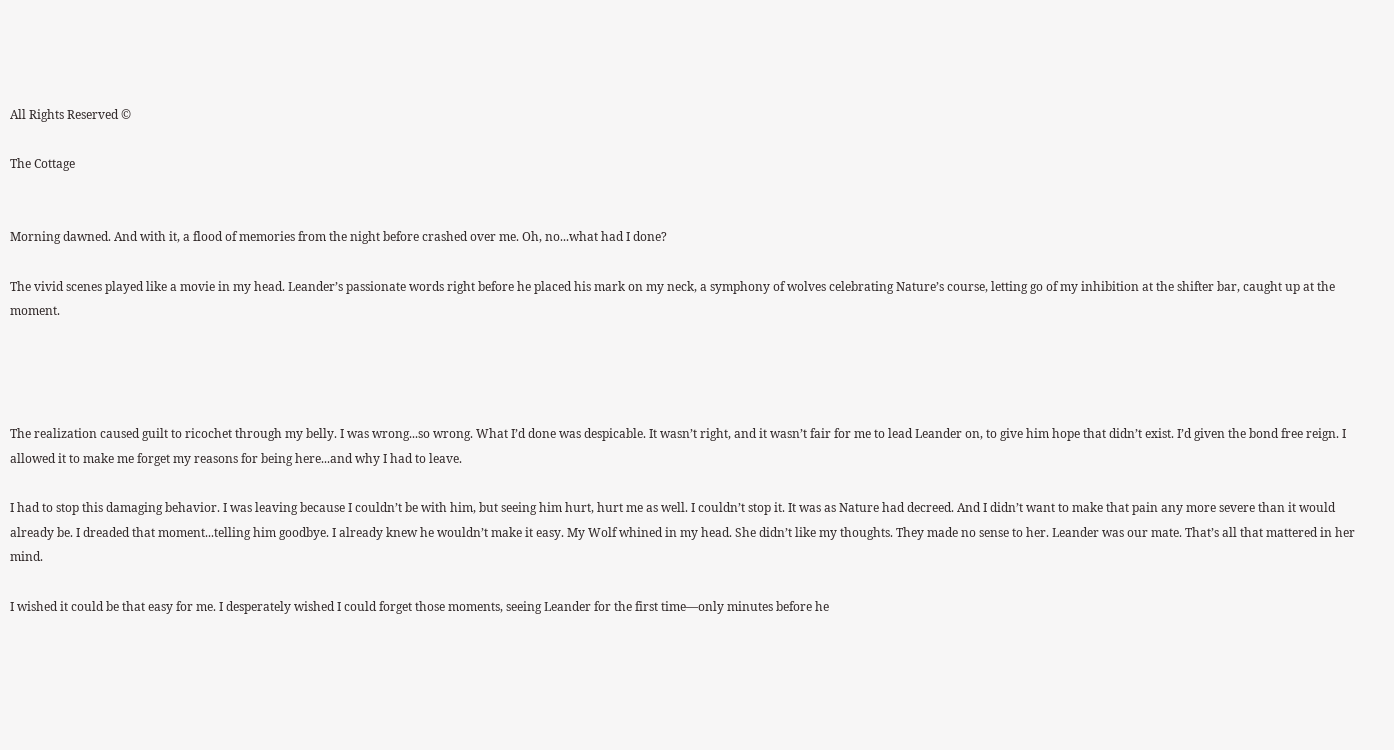All Rights Reserved ©

The Cottage


Morning dawned. And with it, a flood of memories from the night before crashed over me. Oh, no...what had I done?

The vivid scenes played like a movie in my head. Leander’s passionate words right before he placed his mark on my neck, a symphony of wolves celebrating Nature’s course, letting go of my inhibition at the shifter bar, caught up at the moment.




The realization caused guilt to ricochet through my belly. I was wrong...so wrong. What I’d done was despicable. It wasn’t right, and it wasn’t fair for me to lead Leander on, to give him hope that didn’t exist. I’d given the bond free reign. I allowed it to make me forget my reasons for being here...and why I had to leave.

I had to stop this damaging behavior. I was leaving because I couldn’t be with him, but seeing him hurt, hurt me as well. I couldn’t stop it. It was as Nature had decreed. And I didn’t want to make that pain any more severe than it would already be. I dreaded that moment...telling him goodbye. I already knew he wouldn’t make it easy. My Wolf whined in my head. She didn’t like my thoughts. They made no sense to her. Leander was our mate. That’s all that mattered in her mind.

I wished it could be that easy for me. I desperately wished I could forget those moments, seeing Leander for the first time—only minutes before he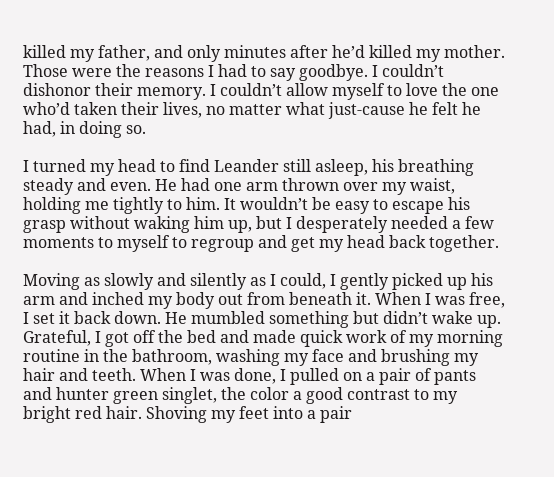killed my father, and only minutes after he’d killed my mother. Those were the reasons I had to say goodbye. I couldn’t dishonor their memory. I couldn’t allow myself to love the one who’d taken their lives, no matter what just-cause he felt he had, in doing so.

I turned my head to find Leander still asleep, his breathing steady and even. He had one arm thrown over my waist, holding me tightly to him. It wouldn’t be easy to escape his grasp without waking him up, but I desperately needed a few moments to myself to regroup and get my head back together.

Moving as slowly and silently as I could, I gently picked up his arm and inched my body out from beneath it. When I was free, I set it back down. He mumbled something but didn’t wake up. Grateful, I got off the bed and made quick work of my morning routine in the bathroom, washing my face and brushing my hair and teeth. When I was done, I pulled on a pair of pants and hunter green singlet, the color a good contrast to my bright red hair. Shoving my feet into a pair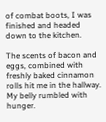of combat boots, I was finished and headed down to the kitchen.

The scents of bacon and eggs, combined with freshly baked cinnamon rolls hit me in the hallway. My belly rumbled with hunger.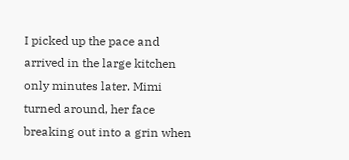I picked up the pace and arrived in the large kitchen only minutes later. Mimi turned around, her face breaking out into a grin when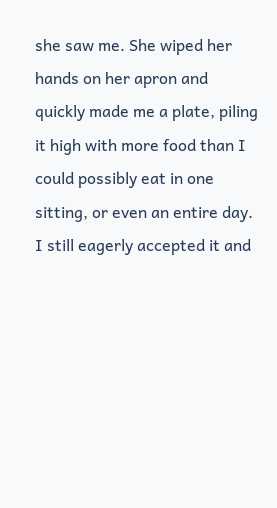she saw me. She wiped her hands on her apron and quickly made me a plate, piling it high with more food than I could possibly eat in one sitting, or even an entire day. I still eagerly accepted it and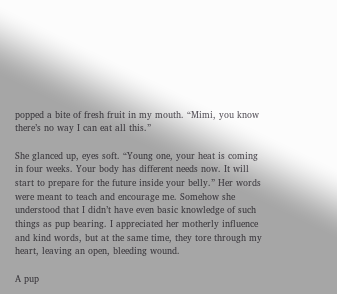popped a bite of fresh fruit in my mouth. “Mimi, you know there’s no way I can eat all this.”

She glanced up, eyes soft. “Young one, your heat is coming in four weeks. Your body has different needs now. It will start to prepare for the future inside your belly.” Her words were meant to teach and encourage me. Somehow she understood that I didn’t have even basic knowledge of such things as pup bearing. I appreciated her motherly influence and kind words, but at the same time, they tore through my heart, leaving an open, bleeding wound.

A pup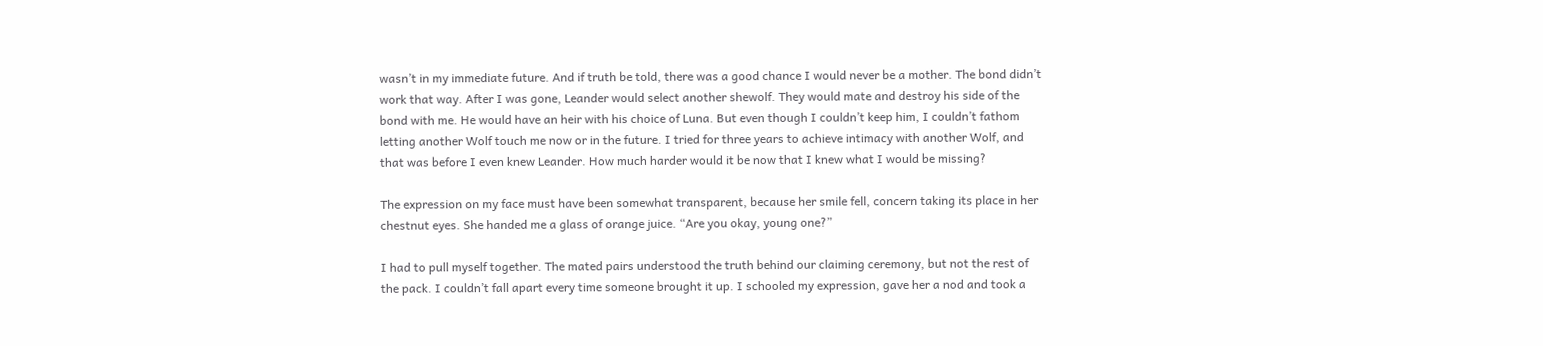wasn’t in my immediate future. And if truth be told, there was a good chance I would never be a mother. The bond didn’t work that way. After I was gone, Leander would select another shewolf. They would mate and destroy his side of the bond with me. He would have an heir with his choice of Luna. But even though I couldn’t keep him, I couldn’t fathom letting another Wolf touch me now or in the future. I tried for three years to achieve intimacy with another Wolf, and that was before I even knew Leander. How much harder would it be now that I knew what I would be missing?

The expression on my face must have been somewhat transparent, because her smile fell, concern taking its place in her chestnut eyes. She handed me a glass of orange juice. “Are you okay, young one?”

I had to pull myself together. The mated pairs understood the truth behind our claiming ceremony, but not the rest of the pack. I couldn’t fall apart every time someone brought it up. I schooled my expression, gave her a nod and took a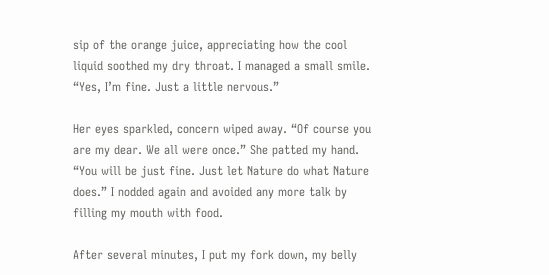sip of the orange juice, appreciating how the cool liquid soothed my dry throat. I managed a small smile. “Yes, I’m fine. Just a little nervous.”

Her eyes sparkled, concern wiped away. “Of course you are my dear. We all were once.” She patted my hand. “You will be just fine. Just let Nature do what Nature does.” I nodded again and avoided any more talk by filling my mouth with food.

After several minutes, I put my fork down, my belly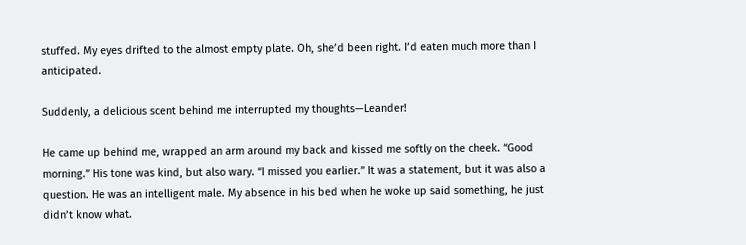stuffed. My eyes drifted to the almost empty plate. Oh, she’d been right. I’d eaten much more than I anticipated.

Suddenly, a delicious scent behind me interrupted my thoughts—Leander!

He came up behind me, wrapped an arm around my back and kissed me softly on the cheek. “Good morning.” His tone was kind, but also wary. “I missed you earlier.” It was a statement, but it was also a question. He was an intelligent male. My absence in his bed when he woke up said something, he just didn’t know what.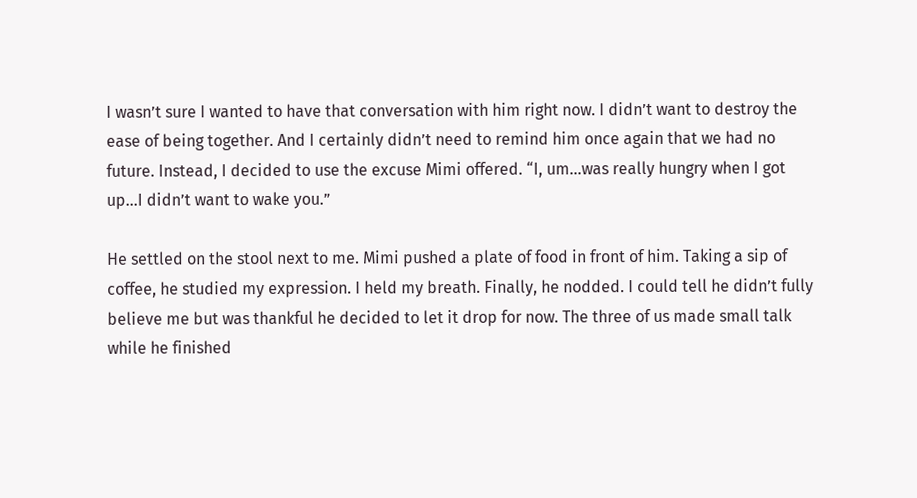I wasn’t sure I wanted to have that conversation with him right now. I didn’t want to destroy the ease of being together. And I certainly didn’t need to remind him once again that we had no future. Instead, I decided to use the excuse Mimi offered. “I, um...was really hungry when I got up...I didn’t want to wake you.”

He settled on the stool next to me. Mimi pushed a plate of food in front of him. Taking a sip of coffee, he studied my expression. I held my breath. Finally, he nodded. I could tell he didn’t fully believe me but was thankful he decided to let it drop for now. The three of us made small talk while he finished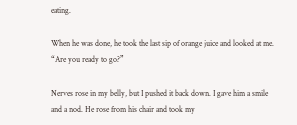eating.

When he was done, he took the last sip of orange juice and looked at me. “Are you ready to go?”

Nerves rose in my belly, but I pushed it back down. I gave him a smile and a nod. He rose from his chair and took my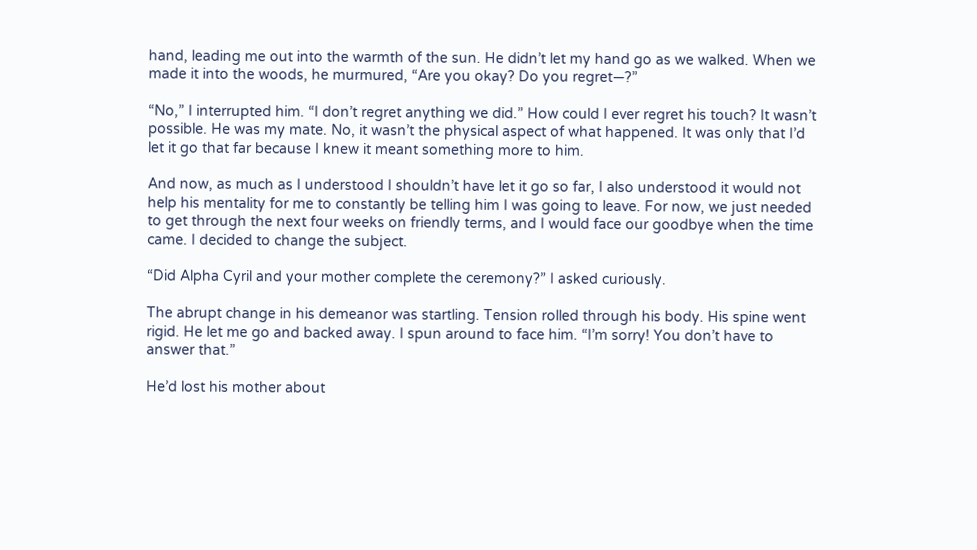hand, leading me out into the warmth of the sun. He didn’t let my hand go as we walked. When we made it into the woods, he murmured, “Are you okay? Do you regret—?”

“No,” I interrupted him. “I don’t regret anything we did.” How could I ever regret his touch? It wasn’t possible. He was my mate. No, it wasn’t the physical aspect of what happened. It was only that I’d let it go that far because I knew it meant something more to him.

And now, as much as I understood I shouldn’t have let it go so far, I also understood it would not help his mentality for me to constantly be telling him I was going to leave. For now, we just needed to get through the next four weeks on friendly terms, and I would face our goodbye when the time came. I decided to change the subject.

“Did Alpha Cyril and your mother complete the ceremony?” I asked curiously.

The abrupt change in his demeanor was startling. Tension rolled through his body. His spine went rigid. He let me go and backed away. I spun around to face him. “I’m sorry! You don’t have to answer that.”

He’d lost his mother about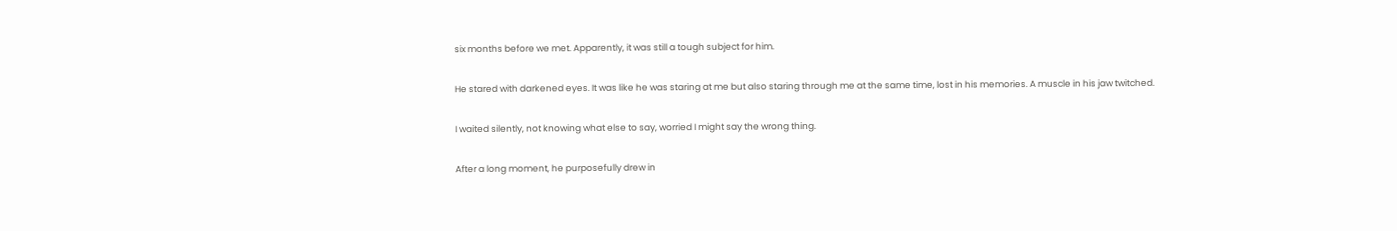six months before we met. Apparently, it was still a tough subject for him.

He stared with darkened eyes. It was like he was staring at me but also staring through me at the same time, lost in his memories. A muscle in his jaw twitched.

I waited silently, not knowing what else to say, worried I might say the wrong thing.

After a long moment, he purposefully drew in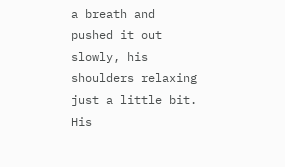a breath and pushed it out slowly, his shoulders relaxing just a little bit. His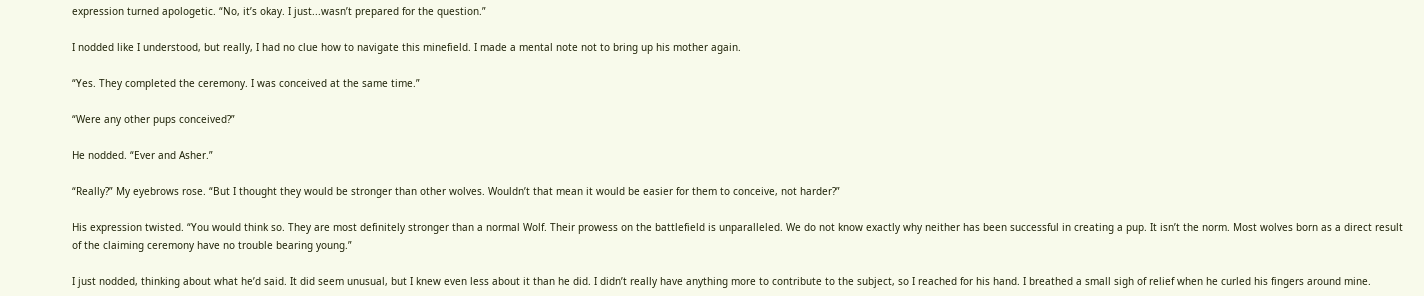expression turned apologetic. “No, it’s okay. I just...wasn’t prepared for the question.”

I nodded like I understood, but really, I had no clue how to navigate this minefield. I made a mental note not to bring up his mother again.

“Yes. They completed the ceremony. I was conceived at the same time.”

“Were any other pups conceived?”

He nodded. “Ever and Asher.”

“Really?” My eyebrows rose. “But I thought they would be stronger than other wolves. Wouldn’t that mean it would be easier for them to conceive, not harder?”

His expression twisted. “You would think so. They are most definitely stronger than a normal Wolf. Their prowess on the battlefield is unparalleled. We do not know exactly why neither has been successful in creating a pup. It isn’t the norm. Most wolves born as a direct result of the claiming ceremony have no trouble bearing young.”

I just nodded, thinking about what he’d said. It did seem unusual, but I knew even less about it than he did. I didn’t really have anything more to contribute to the subject, so I reached for his hand. I breathed a small sigh of relief when he curled his fingers around mine.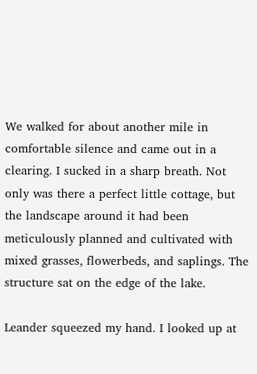We walked for about another mile in comfortable silence and came out in a clearing. I sucked in a sharp breath. Not only was there a perfect little cottage, but the landscape around it had been meticulously planned and cultivated with mixed grasses, flowerbeds, and saplings. The structure sat on the edge of the lake.

Leander squeezed my hand. I looked up at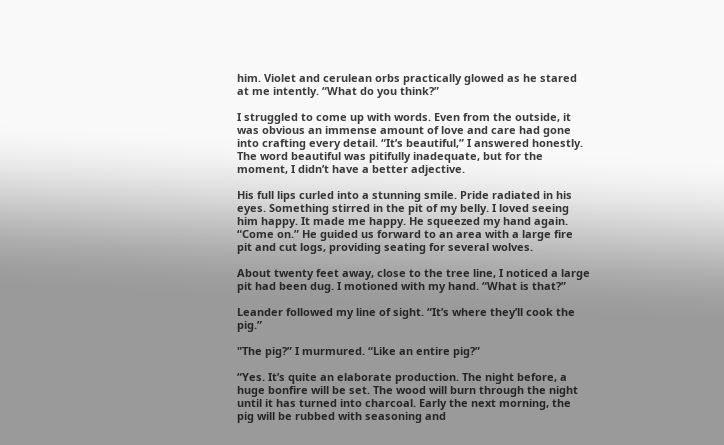him. Violet and cerulean orbs practically glowed as he stared at me intently. “What do you think?”

I struggled to come up with words. Even from the outside, it was obvious an immense amount of love and care had gone into crafting every detail. “It’s beautiful,” I answered honestly. The word beautiful was pitifully inadequate, but for the moment, I didn’t have a better adjective.

His full lips curled into a stunning smile. Pride radiated in his eyes. Something stirred in the pit of my belly. I loved seeing him happy. It made me happy. He squeezed my hand again. “Come on.” He guided us forward to an area with a large fire pit and cut logs, providing seating for several wolves.

About twenty feet away, close to the tree line, I noticed a large pit had been dug. I motioned with my hand. “What is that?”

Leander followed my line of sight. “It’s where they’ll cook the pig.”

"The pig?” I murmured. “Like an entire pig?”

“Yes. It’s quite an elaborate production. The night before, a huge bonfire will be set. The wood will burn through the night until it has turned into charcoal. Early the next morning, the pig will be rubbed with seasoning and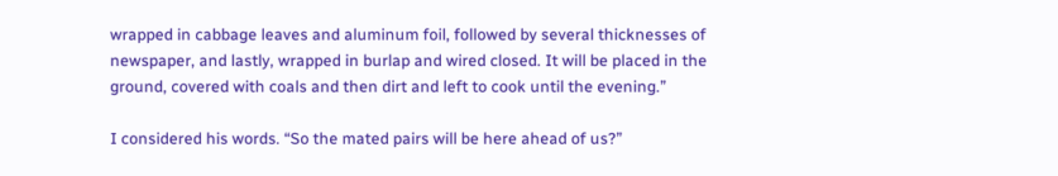wrapped in cabbage leaves and aluminum foil, followed by several thicknesses of newspaper, and lastly, wrapped in burlap and wired closed. It will be placed in the ground, covered with coals and then dirt and left to cook until the evening.”

I considered his words. “So the mated pairs will be here ahead of us?”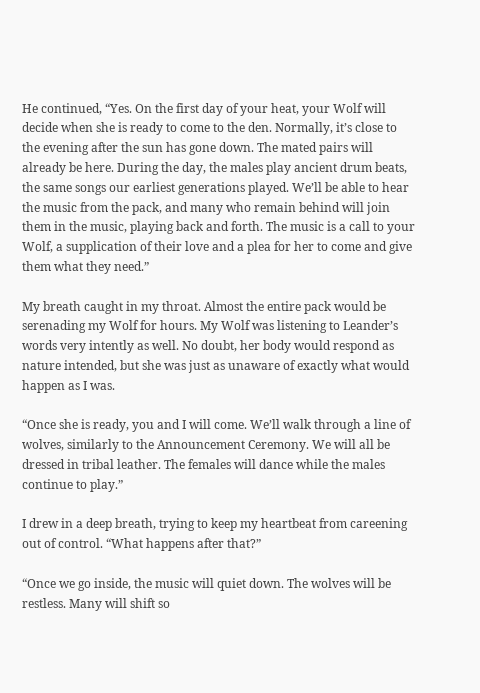He continued, “Yes. On the first day of your heat, your Wolf will decide when she is ready to come to the den. Normally, it’s close to the evening after the sun has gone down. The mated pairs will already be here. During the day, the males play ancient drum beats, the same songs our earliest generations played. We’ll be able to hear the music from the pack, and many who remain behind will join them in the music, playing back and forth. The music is a call to your Wolf, a supplication of their love and a plea for her to come and give them what they need.”

My breath caught in my throat. Almost the entire pack would be serenading my Wolf for hours. My Wolf was listening to Leander’s words very intently as well. No doubt, her body would respond as nature intended, but she was just as unaware of exactly what would happen as I was.

“Once she is ready, you and I will come. We’ll walk through a line of wolves, similarly to the Announcement Ceremony. We will all be dressed in tribal leather. The females will dance while the males continue to play.”

I drew in a deep breath, trying to keep my heartbeat from careening out of control. “What happens after that?”

“Once we go inside, the music will quiet down. The wolves will be restless. Many will shift so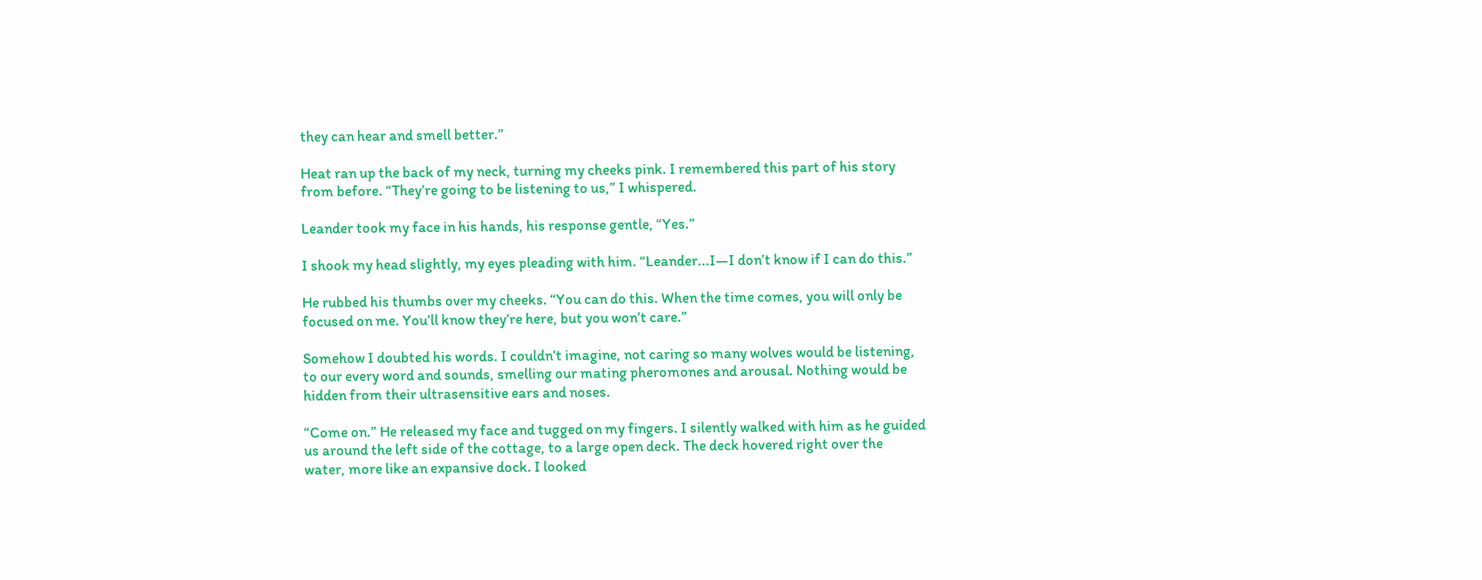they can hear and smell better.”

Heat ran up the back of my neck, turning my cheeks pink. I remembered this part of his story from before. “They’re going to be listening to us,” I whispered.

Leander took my face in his hands, his response gentle, “Yes.”

I shook my head slightly, my eyes pleading with him. “Leander...I—I don’t know if I can do this.”

He rubbed his thumbs over my cheeks. “You can do this. When the time comes, you will only be focused on me. You’ll know they’re here, but you won’t care.”

Somehow I doubted his words. I couldn’t imagine, not caring so many wolves would be listening, to our every word and sounds, smelling our mating pheromones and arousal. Nothing would be hidden from their ultrasensitive ears and noses.

“Come on.” He released my face and tugged on my fingers. I silently walked with him as he guided us around the left side of the cottage, to a large open deck. The deck hovered right over the water, more like an expansive dock. I looked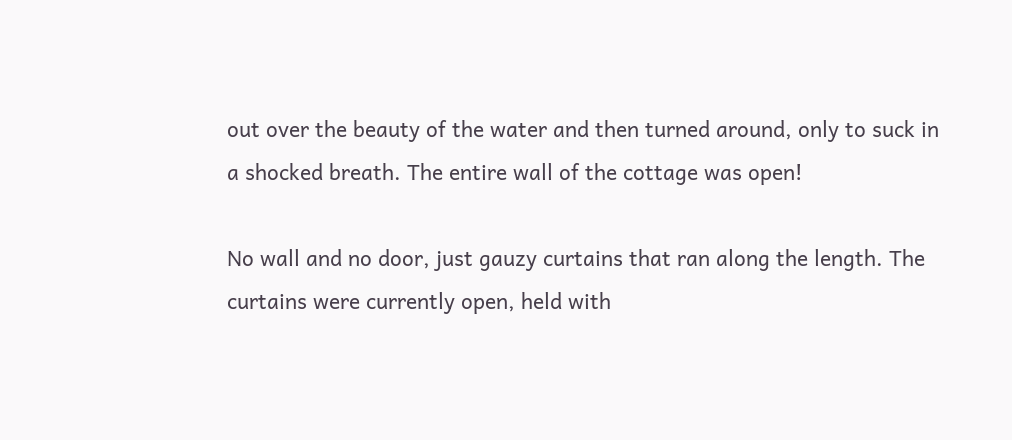out over the beauty of the water and then turned around, only to suck in a shocked breath. The entire wall of the cottage was open!

No wall and no door, just gauzy curtains that ran along the length. The curtains were currently open, held with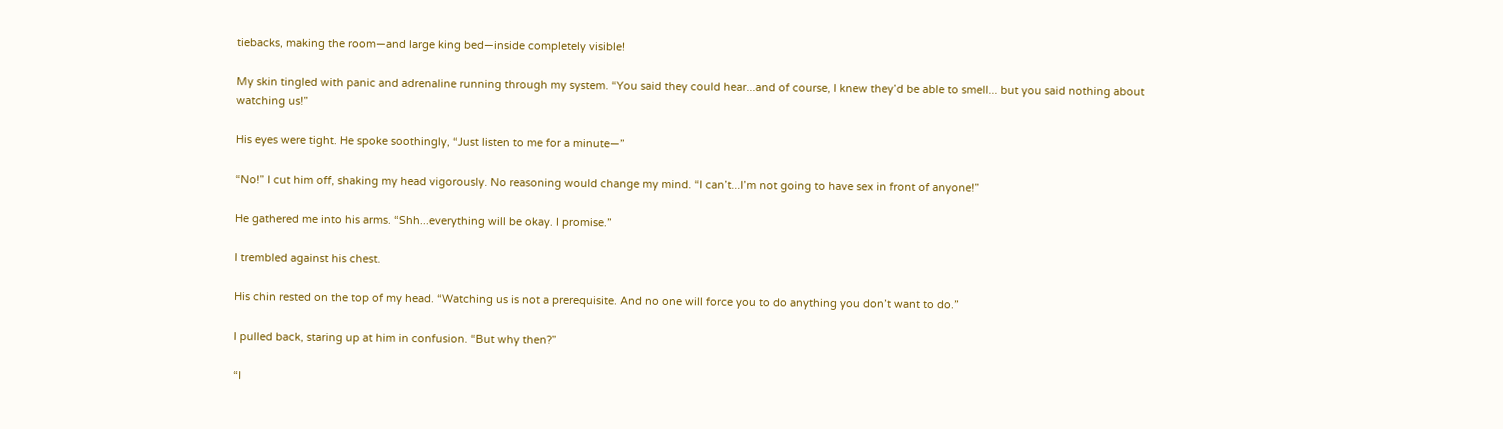tiebacks, making the room—and large king bed—inside completely visible!

My skin tingled with panic and adrenaline running through my system. “You said they could hear...and of course, I knew they’d be able to smell... but you said nothing about watching us!”

His eyes were tight. He spoke soothingly, “Just listen to me for a minute—”

“No!” I cut him off, shaking my head vigorously. No reasoning would change my mind. “I can’t...I’m not going to have sex in front of anyone!”

He gathered me into his arms. “Shh...everything will be okay. I promise.”

I trembled against his chest.

His chin rested on the top of my head. “Watching us is not a prerequisite. And no one will force you to do anything you don’t want to do.”

I pulled back, staring up at him in confusion. “But why then?”

“I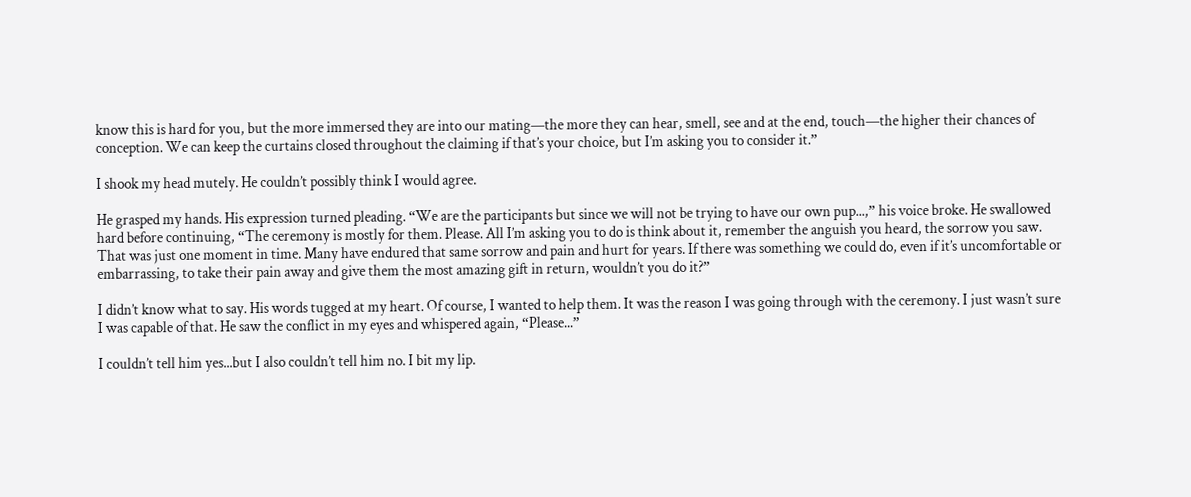know this is hard for you, but the more immersed they are into our mating—the more they can hear, smell, see and at the end, touch—the higher their chances of conception. We can keep the curtains closed throughout the claiming if that’s your choice, but I’m asking you to consider it.”

I shook my head mutely. He couldn’t possibly think I would agree.

He grasped my hands. His expression turned pleading. “We are the participants but since we will not be trying to have our own pup...,” his voice broke. He swallowed hard before continuing, “The ceremony is mostly for them. Please. All I’m asking you to do is think about it, remember the anguish you heard, the sorrow you saw. That was just one moment in time. Many have endured that same sorrow and pain and hurt for years. If there was something we could do, even if it’s uncomfortable or embarrassing, to take their pain away and give them the most amazing gift in return, wouldn’t you do it?”

I didn’t know what to say. His words tugged at my heart. Of course, I wanted to help them. It was the reason I was going through with the ceremony. I just wasn’t sure I was capable of that. He saw the conflict in my eyes and whispered again, “Please...”

I couldn’t tell him yes...but I also couldn’t tell him no. I bit my lip.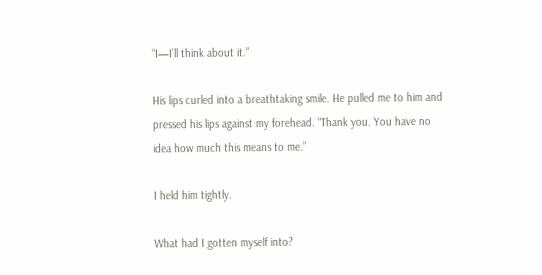“I—I’ll think about it.”

His lips curled into a breathtaking smile. He pulled me to him and pressed his lips against my forehead. “Thank you. You have no idea how much this means to me.”

I held him tightly.

What had I gotten myself into?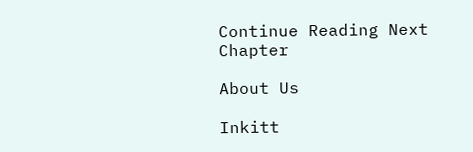Continue Reading Next Chapter

About Us

Inkitt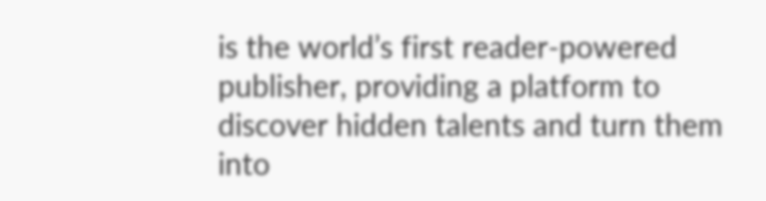is the world’s first reader-powered publisher, providing a platform to discover hidden talents and turn them into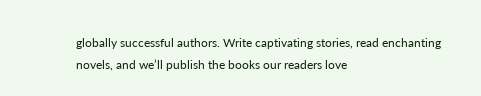globally successful authors. Write captivating stories, read enchanting novels, and we’ll publish the books our readers love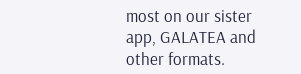most on our sister app, GALATEA and other formats.